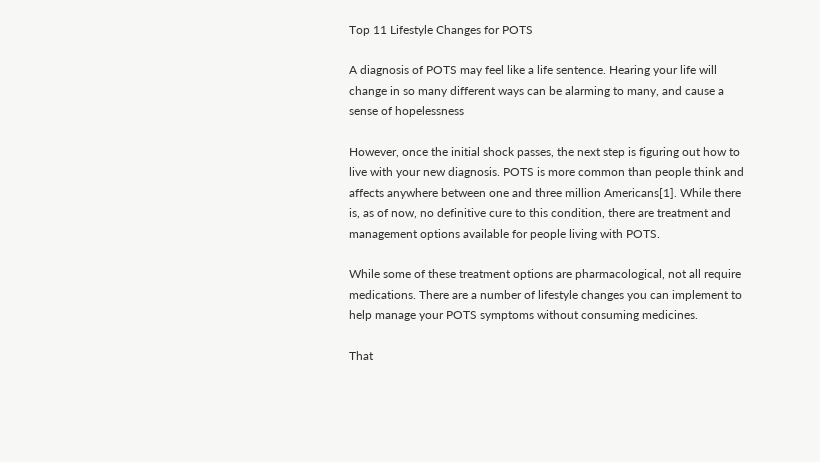Top 11 Lifestyle Changes for POTS

A diagnosis of POTS may feel like a life sentence. Hearing your life will change in so many different ways can be alarming to many, and cause a sense of hopelessness

However, once the initial shock passes, the next step is figuring out how to live with your new diagnosis. POTS is more common than people think and affects anywhere between one and three million Americans[1]. While there is, as of now, no definitive cure to this condition, there are treatment and management options available for people living with POTS.

While some of these treatment options are pharmacological, not all require medications. There are a number of lifestyle changes you can implement to help manage your POTS symptoms without consuming medicines.

That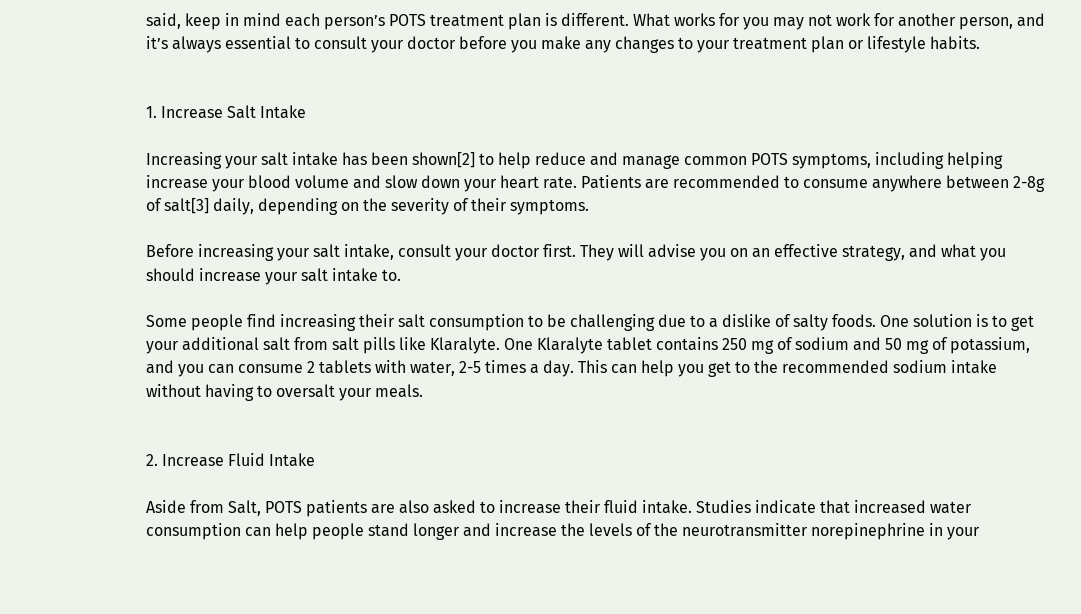said, keep in mind each person’s POTS treatment plan is different. What works for you may not work for another person, and it’s always essential to consult your doctor before you make any changes to your treatment plan or lifestyle habits.


1. Increase Salt Intake

Increasing your salt intake has been shown[2] to help reduce and manage common POTS symptoms, including helping increase your blood volume and slow down your heart rate. Patients are recommended to consume anywhere between 2-8g of salt[3] daily, depending on the severity of their symptoms.

Before increasing your salt intake, consult your doctor first. They will advise you on an effective strategy, and what you should increase your salt intake to.

Some people find increasing their salt consumption to be challenging due to a dislike of salty foods. One solution is to get your additional salt from salt pills like Klaralyte. One Klaralyte tablet contains 250 mg of sodium and 50 mg of potassium, and you can consume 2 tablets with water, 2-5 times a day. This can help you get to the recommended sodium intake without having to oversalt your meals.


2. Increase Fluid Intake

Aside from Salt, POTS patients are also asked to increase their fluid intake. Studies indicate that increased water consumption can help people stand longer and increase the levels of the neurotransmitter norepinephrine in your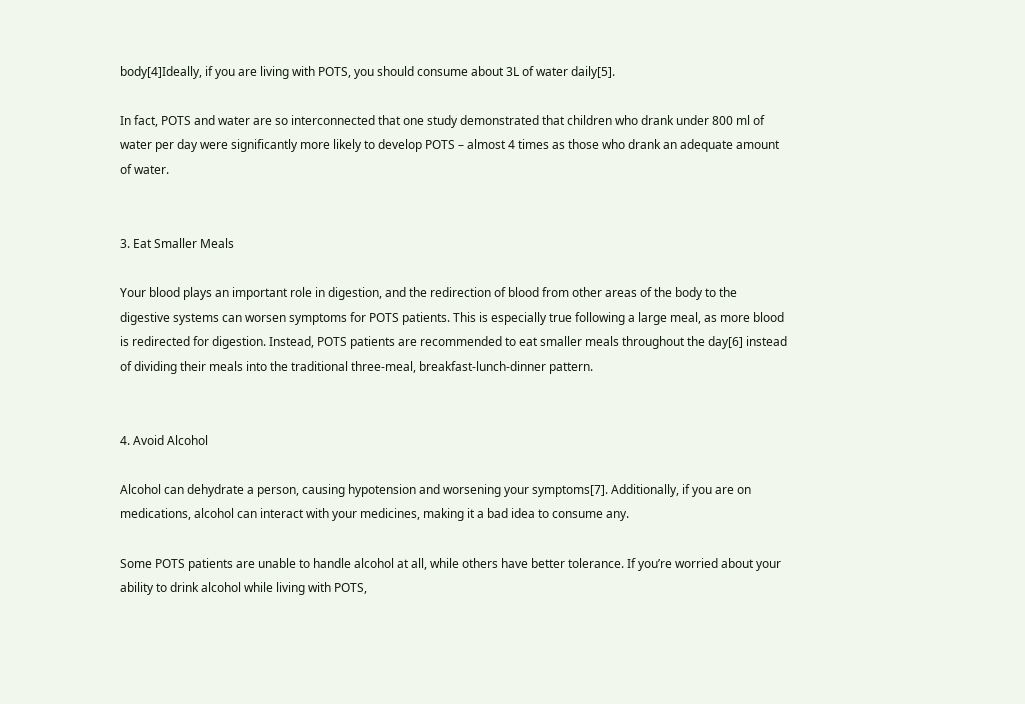body[4]Ideally, if you are living with POTS, you should consume about 3L of water daily[5].

In fact, POTS and water are so interconnected that one study demonstrated that children who drank under 800 ml of water per day were significantly more likely to develop POTS – almost 4 times as those who drank an adequate amount of water.


3. Eat Smaller Meals

Your blood plays an important role in digestion, and the redirection of blood from other areas of the body to the digestive systems can worsen symptoms for POTS patients. This is especially true following a large meal, as more blood is redirected for digestion. Instead, POTS patients are recommended to eat smaller meals throughout the day[6] instead of dividing their meals into the traditional three-meal, breakfast-lunch-dinner pattern.


4. Avoid Alcohol

Alcohol can dehydrate a person, causing hypotension and worsening your symptoms[7]. Additionally, if you are on medications, alcohol can interact with your medicines, making it a bad idea to consume any.

Some POTS patients are unable to handle alcohol at all, while others have better tolerance. If you’re worried about your ability to drink alcohol while living with POTS,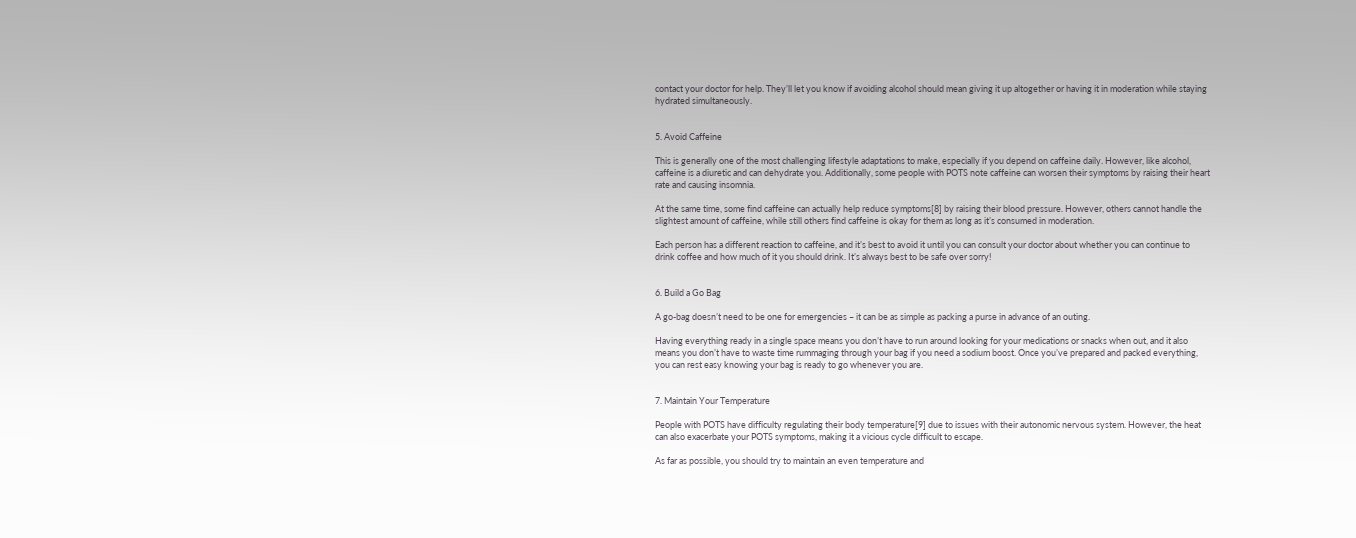contact your doctor for help. They’ll let you know if avoiding alcohol should mean giving it up altogether or having it in moderation while staying hydrated simultaneously.


5. Avoid Caffeine

This is generally one of the most challenging lifestyle adaptations to make, especially if you depend on caffeine daily. However, like alcohol, caffeine is a diuretic and can dehydrate you. Additionally, some people with POTS note caffeine can worsen their symptoms by raising their heart rate and causing insomnia.

At the same time, some find caffeine can actually help reduce symptoms[8] by raising their blood pressure. However, others cannot handle the slightest amount of caffeine, while still others find caffeine is okay for them as long as it’s consumed in moderation.

Each person has a different reaction to caffeine, and it’s best to avoid it until you can consult your doctor about whether you can continue to drink coffee and how much of it you should drink. It’s always best to be safe over sorry!


6. Build a Go Bag

A go-bag doesn’t need to be one for emergencies – it can be as simple as packing a purse in advance of an outing.

Having everything ready in a single space means you don’t have to run around looking for your medications or snacks when out, and it also means you don’t have to waste time rummaging through your bag if you need a sodium boost. Once you’ve prepared and packed everything, you can rest easy knowing your bag is ready to go whenever you are.


7. Maintain Your Temperature

People with POTS have difficulty regulating their body temperature[9] due to issues with their autonomic nervous system. However, the heat can also exacerbate your POTS symptoms, making it a vicious cycle difficult to escape.

As far as possible, you should try to maintain an even temperature and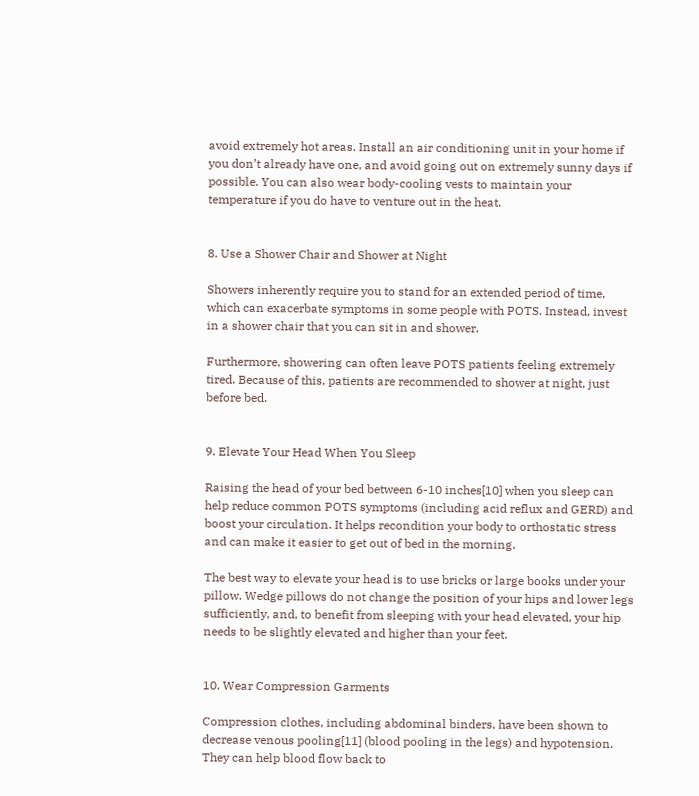avoid extremely hot areas. Install an air conditioning unit in your home if you don’t already have one, and avoid going out on extremely sunny days if possible. You can also wear body-cooling vests to maintain your temperature if you do have to venture out in the heat.


8. Use a Shower Chair and Shower at Night

Showers inherently require you to stand for an extended period of time, which can exacerbate symptoms in some people with POTS. Instead, invest in a shower chair that you can sit in and shower.

Furthermore, showering can often leave POTS patients feeling extremely tired. Because of this, patients are recommended to shower at night, just before bed.


9. Elevate Your Head When You Sleep

Raising the head of your bed between 6-10 inches[10] when you sleep can help reduce common POTS symptoms (including acid reflux and GERD) and boost your circulation. It helps recondition your body to orthostatic stress and can make it easier to get out of bed in the morning.

The best way to elevate your head is to use bricks or large books under your pillow. Wedge pillows do not change the position of your hips and lower legs sufficiently, and, to benefit from sleeping with your head elevated, your hip needs to be slightly elevated and higher than your feet.


10. Wear Compression Garments

Compression clothes, including abdominal binders, have been shown to decrease venous pooling[11] (blood pooling in the legs) and hypotension. They can help blood flow back to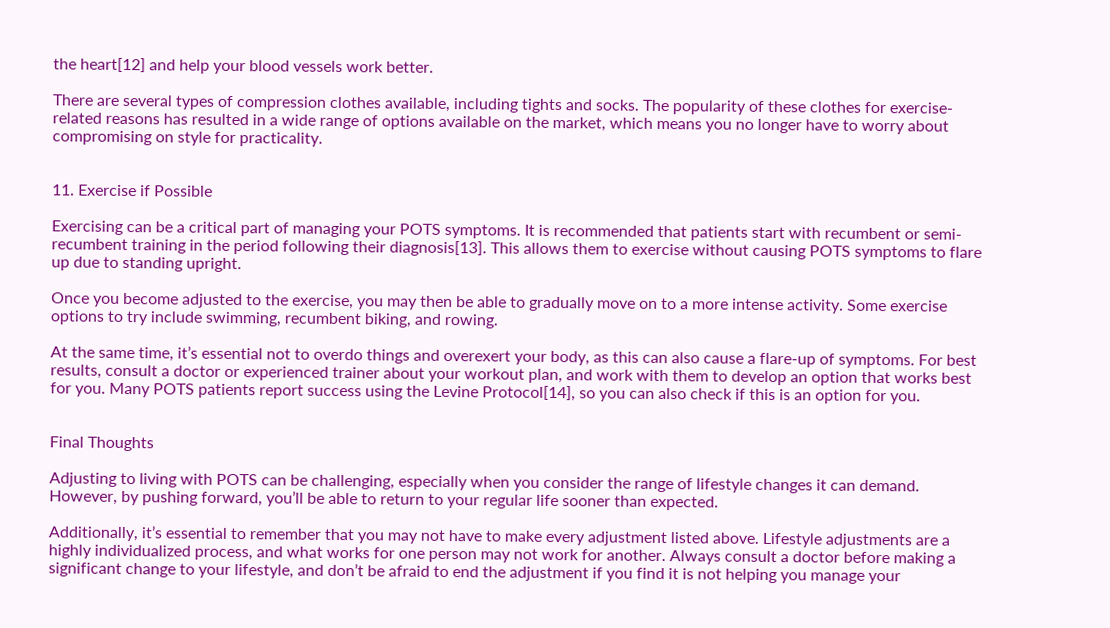the heart[12] and help your blood vessels work better.

There are several types of compression clothes available, including tights and socks. The popularity of these clothes for exercise-related reasons has resulted in a wide range of options available on the market, which means you no longer have to worry about compromising on style for practicality.


11. Exercise if Possible

Exercising can be a critical part of managing your POTS symptoms. It is recommended that patients start with recumbent or semi-recumbent training in the period following their diagnosis[13]. This allows them to exercise without causing POTS symptoms to flare up due to standing upright.

Once you become adjusted to the exercise, you may then be able to gradually move on to a more intense activity. Some exercise options to try include swimming, recumbent biking, and rowing.

At the same time, it’s essential not to overdo things and overexert your body, as this can also cause a flare-up of symptoms. For best results, consult a doctor or experienced trainer about your workout plan, and work with them to develop an option that works best for you. Many POTS patients report success using the Levine Protocol[14], so you can also check if this is an option for you.


Final Thoughts

Adjusting to living with POTS can be challenging, especially when you consider the range of lifestyle changes it can demand. However, by pushing forward, you’ll be able to return to your regular life sooner than expected.

Additionally, it’s essential to remember that you may not have to make every adjustment listed above. Lifestyle adjustments are a highly individualized process, and what works for one person may not work for another. Always consult a doctor before making a significant change to your lifestyle, and don’t be afraid to end the adjustment if you find it is not helping you manage your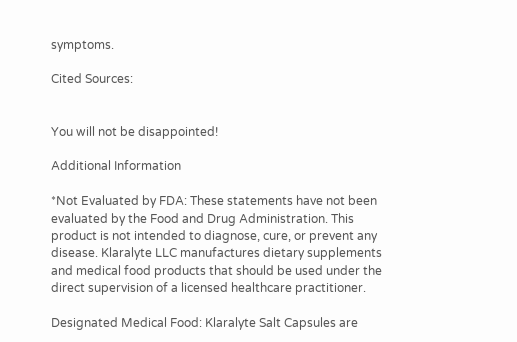symptoms.

Cited Sources:


You will not be disappointed!

Additional Information

*Not Evaluated by FDA: These statements have not been evaluated by the Food and Drug Administration. This product is not intended to diagnose, cure, or prevent any disease. Klaralyte LLC manufactures dietary supplements and medical food products that should be used under the direct supervision of a licensed healthcare practitioner.

Designated Medical Food: Klaralyte Salt Capsules are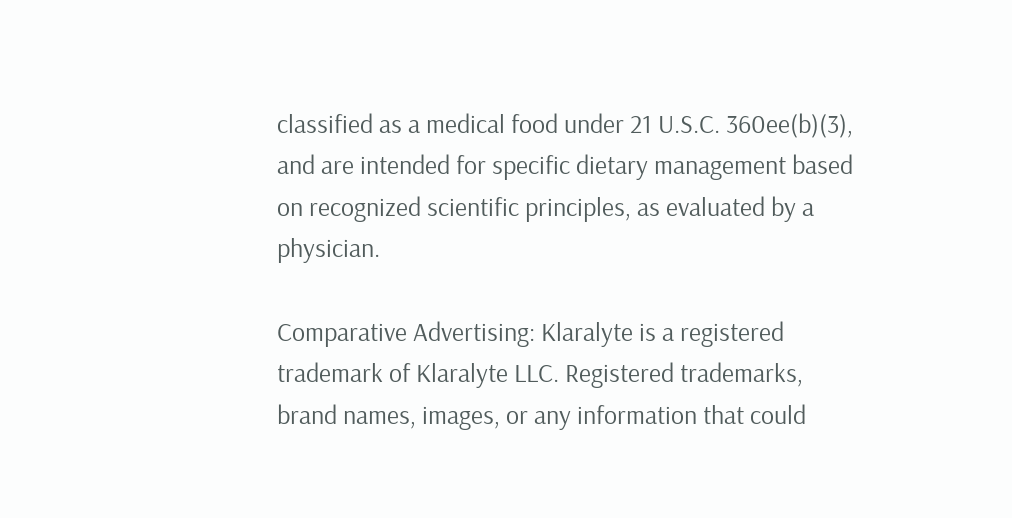classified as a medical food under 21 U.S.C. 360ee(b)(3), and are intended for specific dietary management based on recognized scientific principles, as evaluated by a physician.

Comparative Advertising: Klaralyte is a registered trademark of Klaralyte LLC. Registered trademarks, brand names, images, or any information that could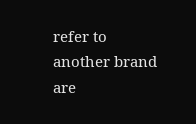refer to another brand are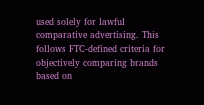used solely for lawful comparative advertising. This follows FTC-defined criteria for objectively comparing brands based on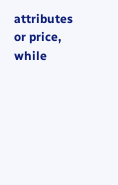attributes or price, while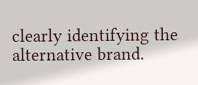clearly identifying the alternative brand.